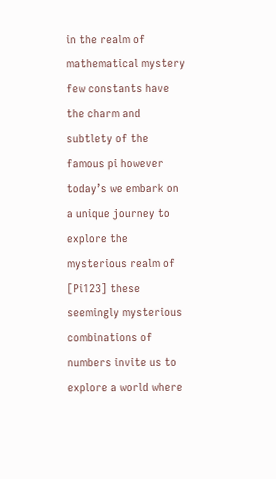in the realm of mathematical mystery few constants have the charm and subtlety of the famous pi however today’s we embark on a unique journey to explore the mysterious realm of [Pi123] these seemingly mysterious combinations of numbers invite us to explore a world where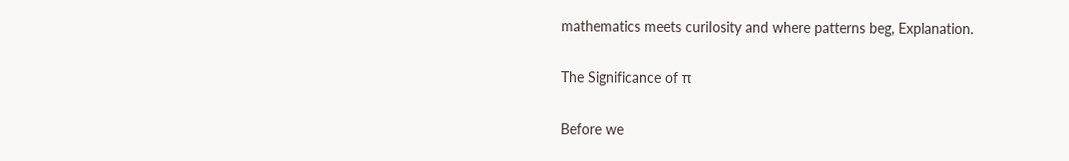mathematics meets curiIosity and where patterns beg, Explanation.

The Significance of π

Before we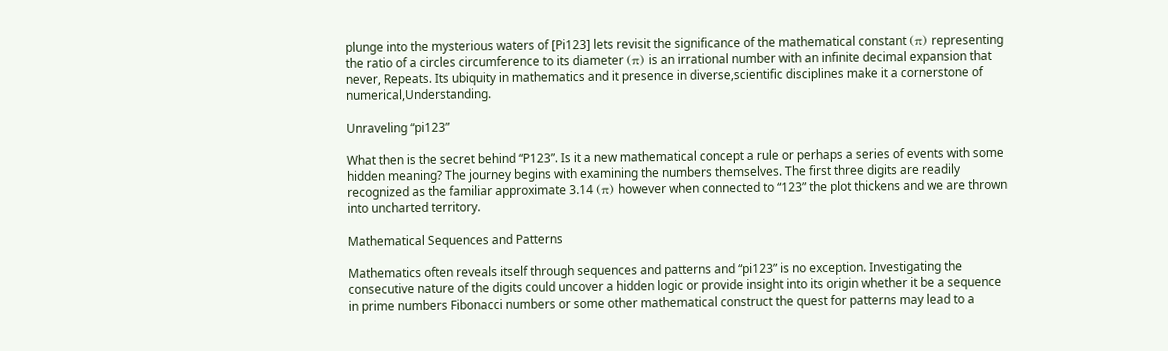plunge into the mysterious waters of [Pi123] lets revisit the significance of the mathematical constant (π) representing the ratio of a circles circumference to its diameter (π) is an irrational number with an infinite decimal expansion that never, Repeats. Its ubiquity in mathematics and it presence in diverse,scientific disciplines make it a cornerstone of numerical,Understanding.

Unraveling “pi123”

What then is the secret behind “P123”. Is it a new mathematical concept a rule or perhaps a series of events with some hidden meaning? The journey begins with examining the numbers themselves. The first three digits are readily recognized as the familiar approximate 3.14 (π) however when connected to “123” the plot thickens and we are thrown into uncharted territory.

Mathematical Sequences and Patterns

Mathematics often reveals itself through sequences and patterns and “pi123” is no exception. Investigating the consecutive nature of the digits could uncover a hidden logic or provide insight into its origin whether it be a sequence in prime numbers Fibonacci numbers or some other mathematical construct the quest for patterns may lead to a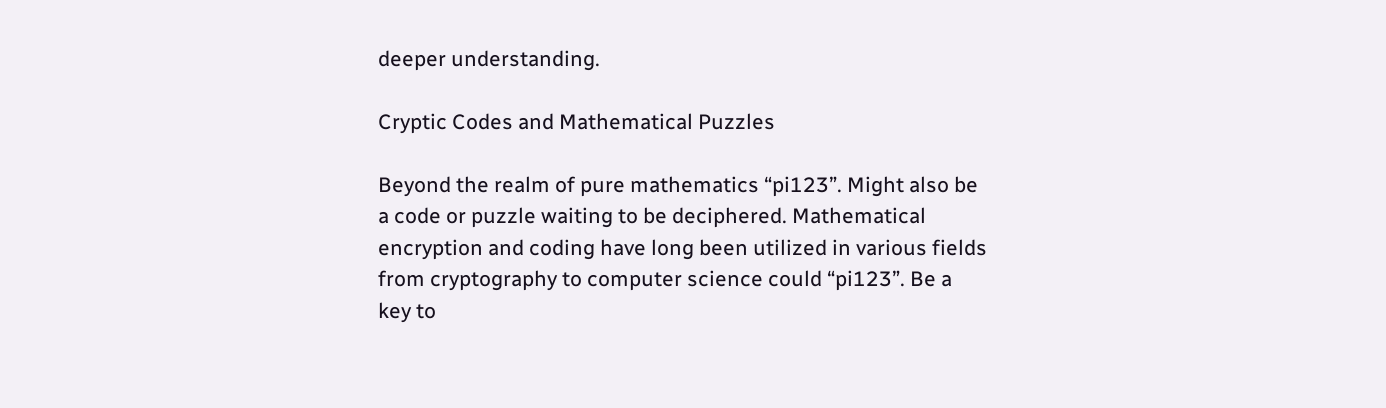deeper understanding.

Cryptic Codes and Mathematical Puzzles

Beyond the realm of pure mathematics “pi123”. Might also be a code or puzzle waiting to be deciphered. Mathematical encryption and coding have long been utilized in various fields from cryptography to computer science could “pi123”. Be a key to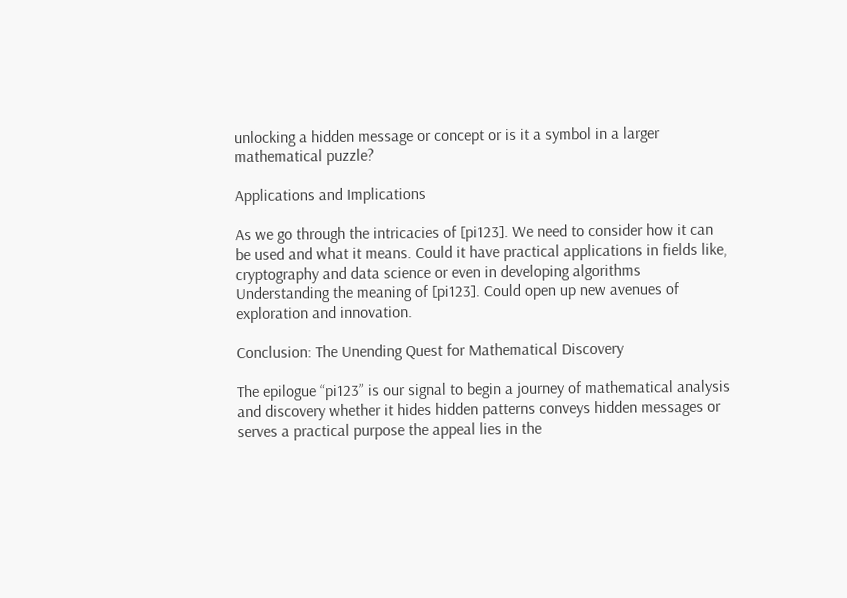unlocking a hidden message or concept or is it a symbol in a larger mathematical puzzle?

Applications and Implications

As we go through the intricacies of [pi123]. We need to consider how it can be used and what it means. Could it have practical applications in fields like, cryptography and data science or even in developing algorithms Understanding the meaning of [pi123]. Could open up new avenues of exploration and innovation.

Conclusion: The Unending Quest for Mathematical Discovery

The epilogue “pi123” is our signal to begin a journey of mathematical analysis and discovery whether it hides hidden patterns conveys hidden messages or serves a practical purpose the appeal lies in the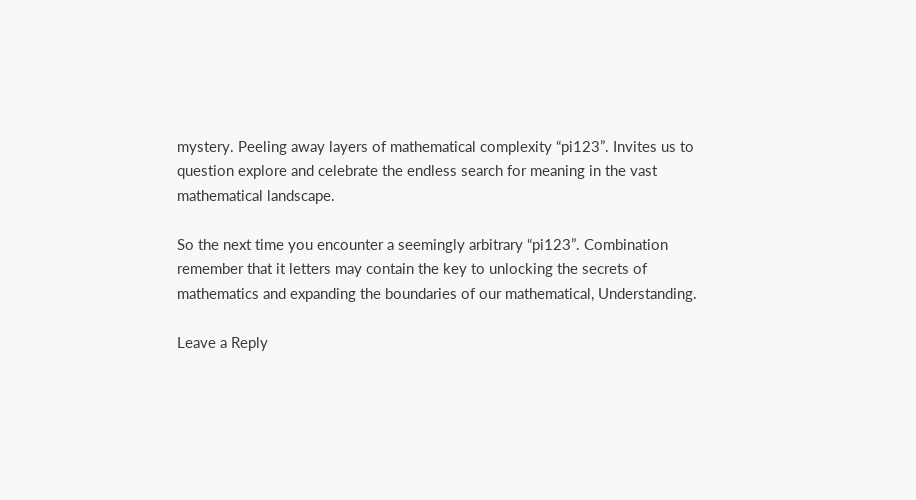mystery. Peeling away layers of mathematical complexity “pi123”. Invites us to question explore and celebrate the endless search for meaning in the vast mathematical landscape.

So the next time you encounter a seemingly arbitrary “pi123”. Combination remember that it letters may contain the key to unlocking the secrets of mathematics and expanding the boundaries of our mathematical, Understanding.

Leave a Reply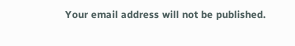Your email address will not be published.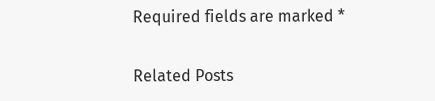Required fields are marked *

Related Posts